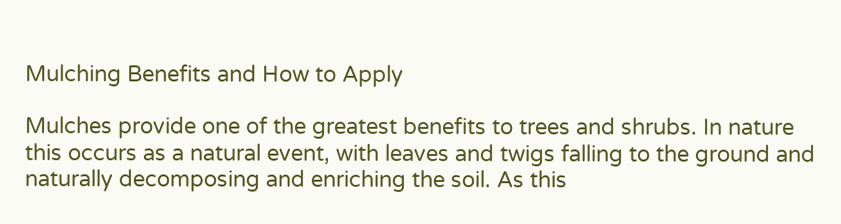Mulching Benefits and How to Apply

Mulches provide one of the greatest benefits to trees and shrubs. In nature this occurs as a natural event, with leaves and twigs falling to the ground and naturally decomposing and enriching the soil. As this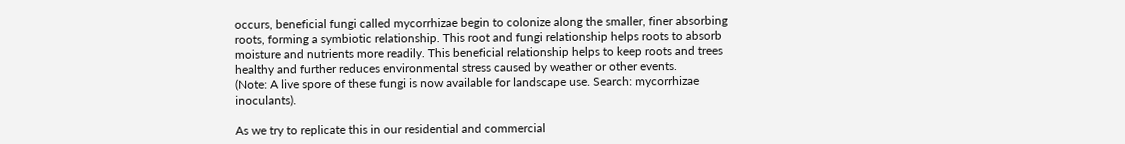occurs, beneficial fungi called mycorrhizae begin to colonize along the smaller, finer absorbing roots, forming a symbiotic relationship. This root and fungi relationship helps roots to absorb moisture and nutrients more readily. This beneficial relationship helps to keep roots and trees healthy and further reduces environmental stress caused by weather or other events.
(Note: A live spore of these fungi is now available for landscape use. Search: mycorrhizae inoculants).

As we try to replicate this in our residential and commercial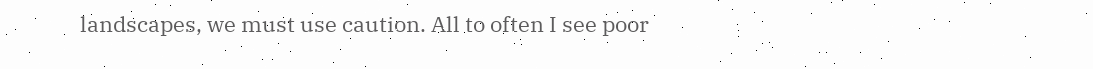landscapes, we must use caution. All to often I see poor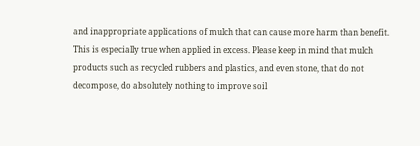and inappropriate applications of mulch that can cause more harm than benefit. This is especially true when applied in excess. Please keep in mind that mulch products such as recycled rubbers and plastics, and even stone, that do not decompose, do absolutely nothing to improve soil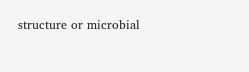structure or microbial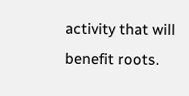activity that will benefit roots.